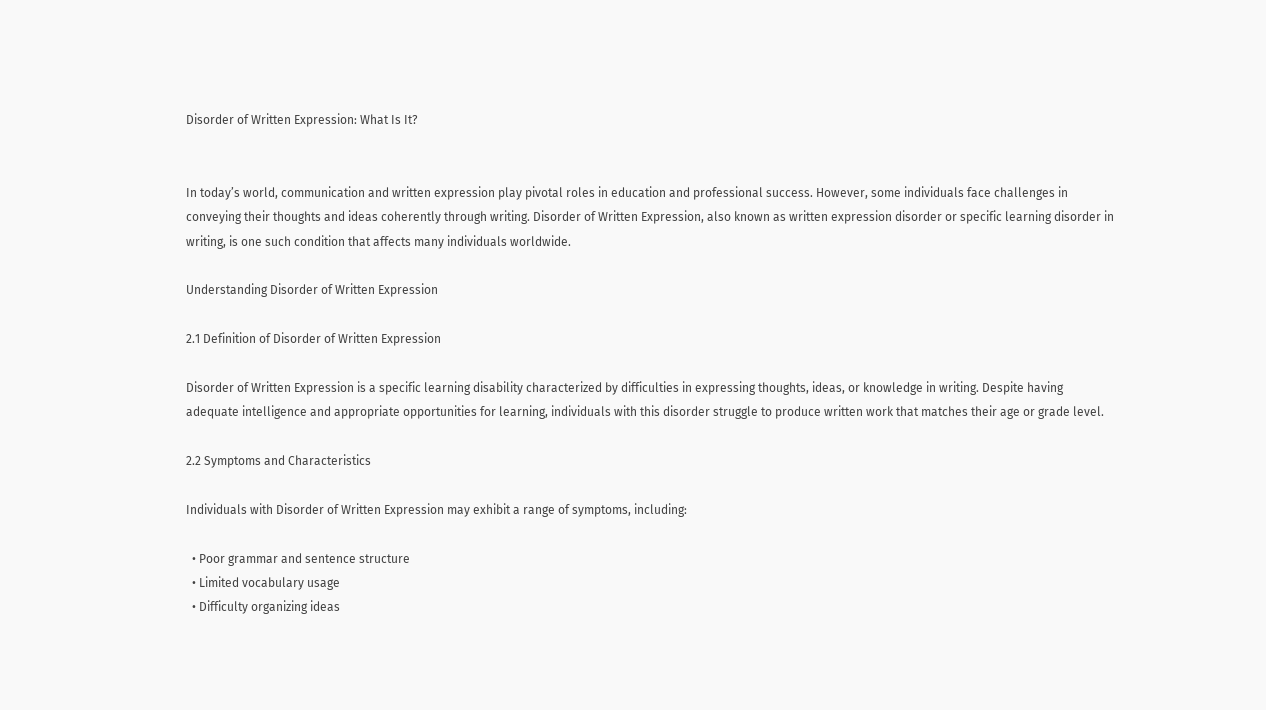Disorder of Written Expression: What Is It?


In today’s world, communication and written expression play pivotal roles in education and professional success. However, some individuals face challenges in conveying their thoughts and ideas coherently through writing. Disorder of Written Expression, also known as written expression disorder or specific learning disorder in writing, is one such condition that affects many individuals worldwide.

Understanding Disorder of Written Expression

2.1 Definition of Disorder of Written Expression

Disorder of Written Expression is a specific learning disability characterized by difficulties in expressing thoughts, ideas, or knowledge in writing. Despite having adequate intelligence and appropriate opportunities for learning, individuals with this disorder struggle to produce written work that matches their age or grade level.

2.2 Symptoms and Characteristics

Individuals with Disorder of Written Expression may exhibit a range of symptoms, including:

  • Poor grammar and sentence structure
  • Limited vocabulary usage
  • Difficulty organizing ideas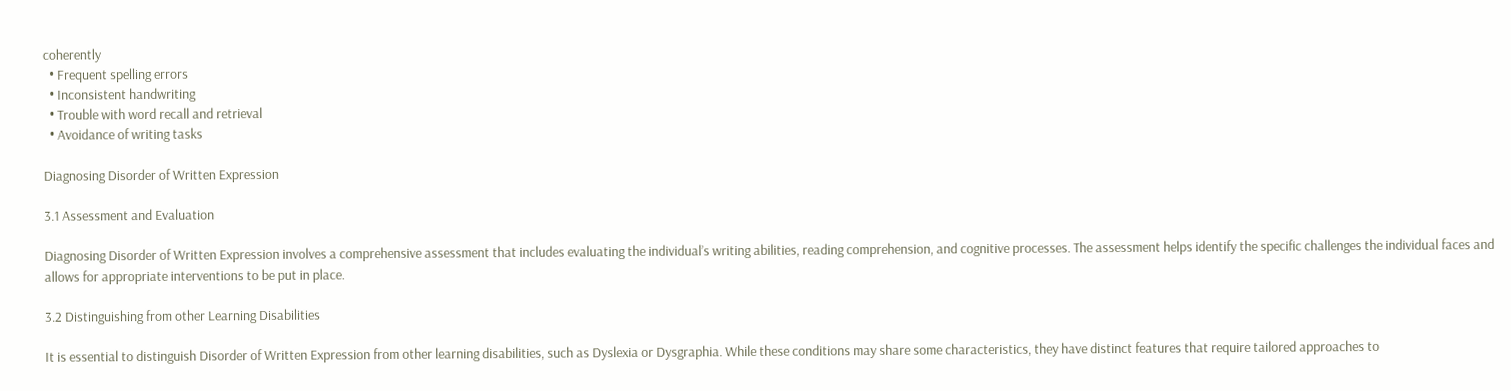coherently
  • Frequent spelling errors
  • Inconsistent handwriting
  • Trouble with word recall and retrieval
  • Avoidance of writing tasks

Diagnosing Disorder of Written Expression

3.1 Assessment and Evaluation

Diagnosing Disorder of Written Expression involves a comprehensive assessment that includes evaluating the individual’s writing abilities, reading comprehension, and cognitive processes. The assessment helps identify the specific challenges the individual faces and allows for appropriate interventions to be put in place.

3.2 Distinguishing from other Learning Disabilities

It is essential to distinguish Disorder of Written Expression from other learning disabilities, such as Dyslexia or Dysgraphia. While these conditions may share some characteristics, they have distinct features that require tailored approaches to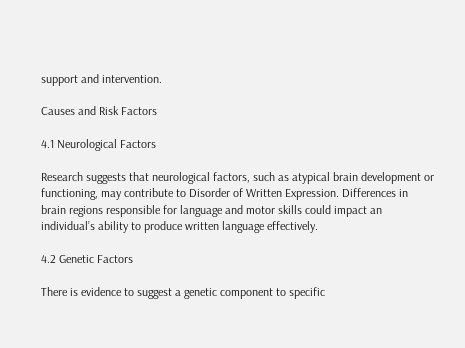support and intervention.

Causes and Risk Factors

4.1 Neurological Factors

Research suggests that neurological factors, such as atypical brain development or functioning, may contribute to Disorder of Written Expression. Differences in brain regions responsible for language and motor skills could impact an individual’s ability to produce written language effectively.

4.2 Genetic Factors

There is evidence to suggest a genetic component to specific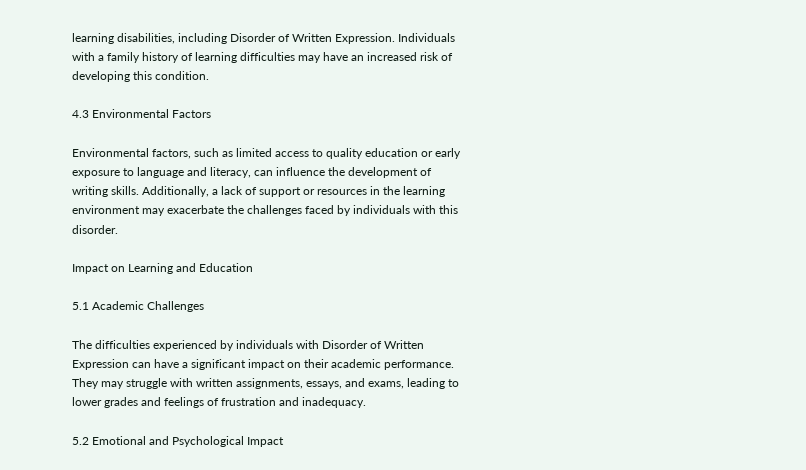learning disabilities, including Disorder of Written Expression. Individuals with a family history of learning difficulties may have an increased risk of developing this condition.

4.3 Environmental Factors

Environmental factors, such as limited access to quality education or early exposure to language and literacy, can influence the development of writing skills. Additionally, a lack of support or resources in the learning environment may exacerbate the challenges faced by individuals with this disorder.

Impact on Learning and Education

5.1 Academic Challenges

The difficulties experienced by individuals with Disorder of Written Expression can have a significant impact on their academic performance. They may struggle with written assignments, essays, and exams, leading to lower grades and feelings of frustration and inadequacy.

5.2 Emotional and Psychological Impact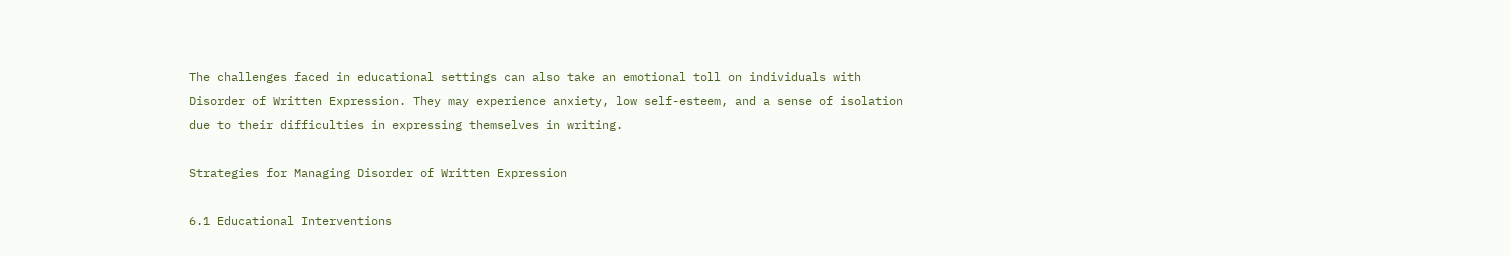The challenges faced in educational settings can also take an emotional toll on individuals with Disorder of Written Expression. They may experience anxiety, low self-esteem, and a sense of isolation due to their difficulties in expressing themselves in writing.

Strategies for Managing Disorder of Written Expression

6.1 Educational Interventions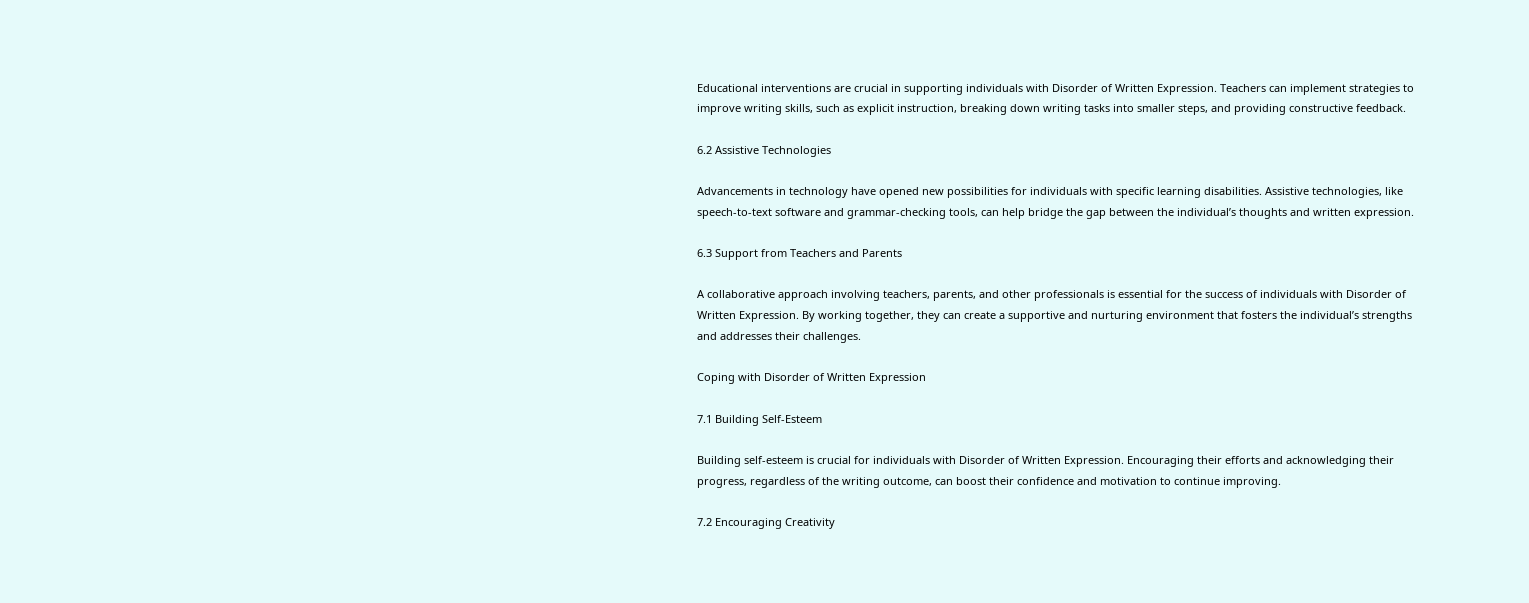Educational interventions are crucial in supporting individuals with Disorder of Written Expression. Teachers can implement strategies to improve writing skills, such as explicit instruction, breaking down writing tasks into smaller steps, and providing constructive feedback.

6.2 Assistive Technologies

Advancements in technology have opened new possibilities for individuals with specific learning disabilities. Assistive technologies, like speech-to-text software and grammar-checking tools, can help bridge the gap between the individual’s thoughts and written expression.

6.3 Support from Teachers and Parents

A collaborative approach involving teachers, parents, and other professionals is essential for the success of individuals with Disorder of Written Expression. By working together, they can create a supportive and nurturing environment that fosters the individual’s strengths and addresses their challenges.

Coping with Disorder of Written Expression

7.1 Building Self-Esteem

Building self-esteem is crucial for individuals with Disorder of Written Expression. Encouraging their efforts and acknowledging their progress, regardless of the writing outcome, can boost their confidence and motivation to continue improving.

7.2 Encouraging Creativity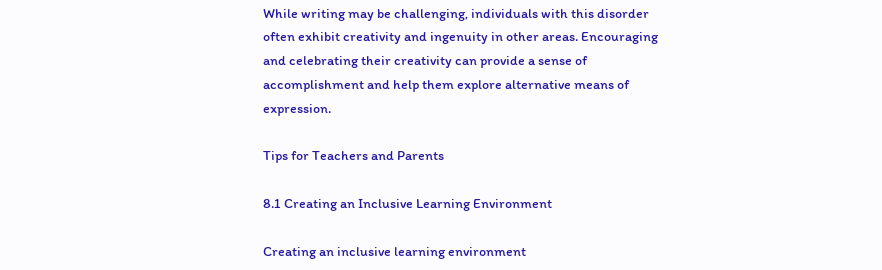While writing may be challenging, individuals with this disorder often exhibit creativity and ingenuity in other areas. Encouraging and celebrating their creativity can provide a sense of accomplishment and help them explore alternative means of expression.

Tips for Teachers and Parents

8.1 Creating an Inclusive Learning Environment

Creating an inclusive learning environment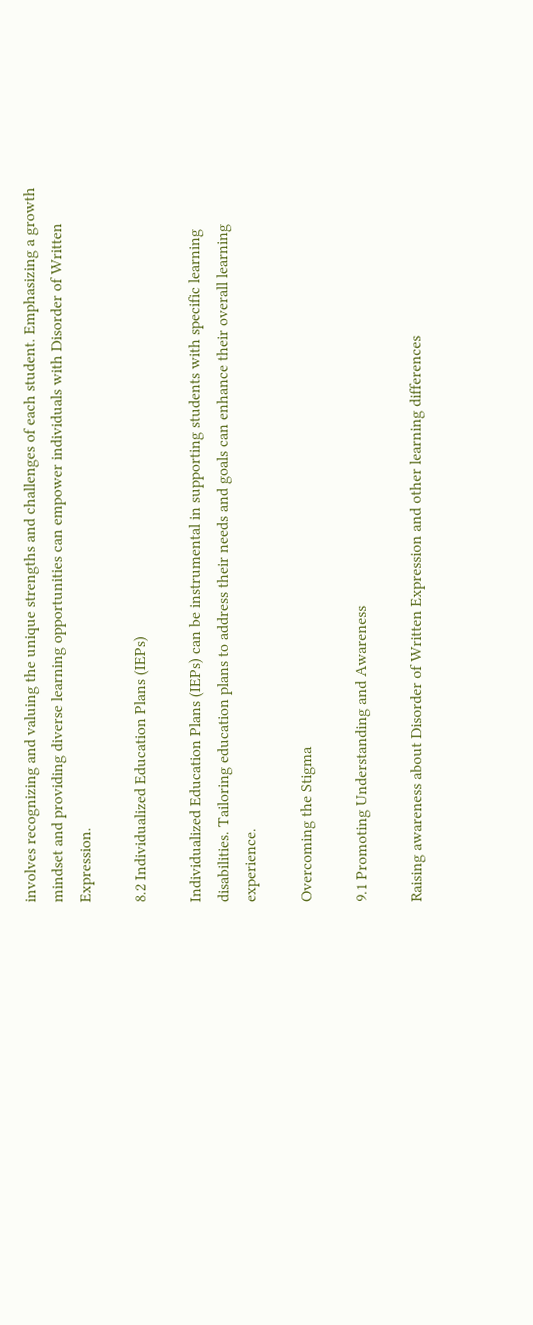involves recognizing and valuing the unique strengths and challenges of each student. Emphasizing a growth mindset and providing diverse learning opportunities can empower individuals with Disorder of Written Expression.

8.2 Individualized Education Plans (IEPs)

Individualized Education Plans (IEPs) can be instrumental in supporting students with specific learning disabilities. Tailoring education plans to address their needs and goals can enhance their overall learning experience.

Overcoming the Stigma

9.1 Promoting Understanding and Awareness

Raising awareness about Disorder of Written Expression and other learning differences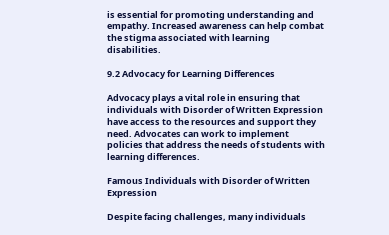is essential for promoting understanding and empathy. Increased awareness can help combat the stigma associated with learning disabilities.

9.2 Advocacy for Learning Differences

Advocacy plays a vital role in ensuring that individuals with Disorder of Written Expression have access to the resources and support they need. Advocates can work to implement policies that address the needs of students with learning differences.

Famous Individuals with Disorder of Written Expression

Despite facing challenges, many individuals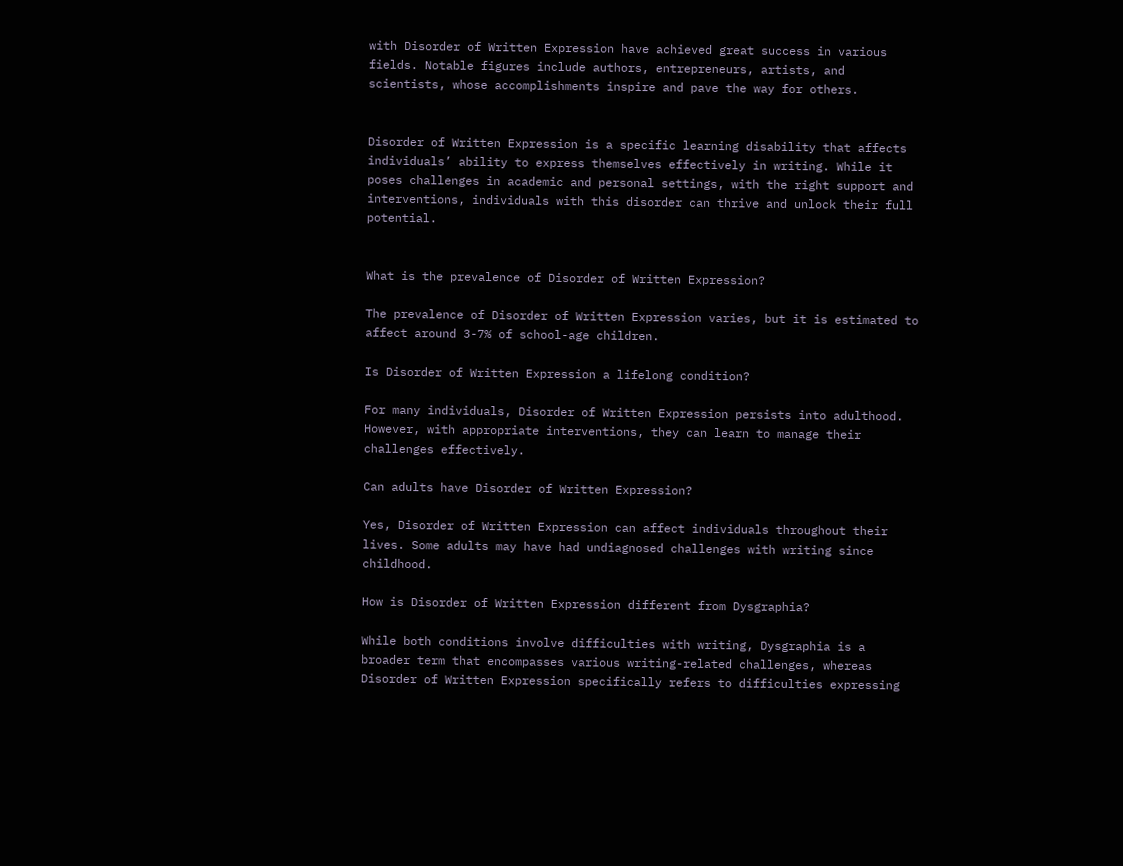with Disorder of Written Expression have achieved great success in various fields. Notable figures include authors, entrepreneurs, artists, and scientists, whose accomplishments inspire and pave the way for others.


Disorder of Written Expression is a specific learning disability that affects individuals’ ability to express themselves effectively in writing. While it poses challenges in academic and personal settings, with the right support and interventions, individuals with this disorder can thrive and unlock their full potential.


What is the prevalence of Disorder of Written Expression?

The prevalence of Disorder of Written Expression varies, but it is estimated to affect around 3-7% of school-age children.

Is Disorder of Written Expression a lifelong condition?

For many individuals, Disorder of Written Expression persists into adulthood. However, with appropriate interventions, they can learn to manage their challenges effectively.

Can adults have Disorder of Written Expression?

Yes, Disorder of Written Expression can affect individuals throughout their lives. Some adults may have had undiagnosed challenges with writing since childhood.

How is Disorder of Written Expression different from Dysgraphia?

While both conditions involve difficulties with writing, Dysgraphia is a broader term that encompasses various writing-related challenges, whereas Disorder of Written Expression specifically refers to difficulties expressing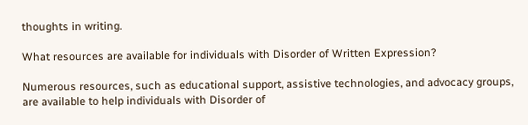thoughts in writing.

What resources are available for individuals with Disorder of Written Expression?

Numerous resources, such as educational support, assistive technologies, and advocacy groups, are available to help individuals with Disorder of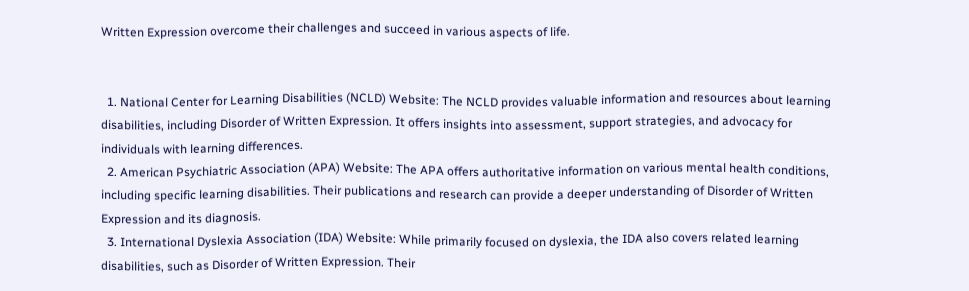Written Expression overcome their challenges and succeed in various aspects of life.


  1. National Center for Learning Disabilities (NCLD) Website: The NCLD provides valuable information and resources about learning disabilities, including Disorder of Written Expression. It offers insights into assessment, support strategies, and advocacy for individuals with learning differences.
  2. American Psychiatric Association (APA) Website: The APA offers authoritative information on various mental health conditions, including specific learning disabilities. Their publications and research can provide a deeper understanding of Disorder of Written Expression and its diagnosis.
  3. International Dyslexia Association (IDA) Website: While primarily focused on dyslexia, the IDA also covers related learning disabilities, such as Disorder of Written Expression. Their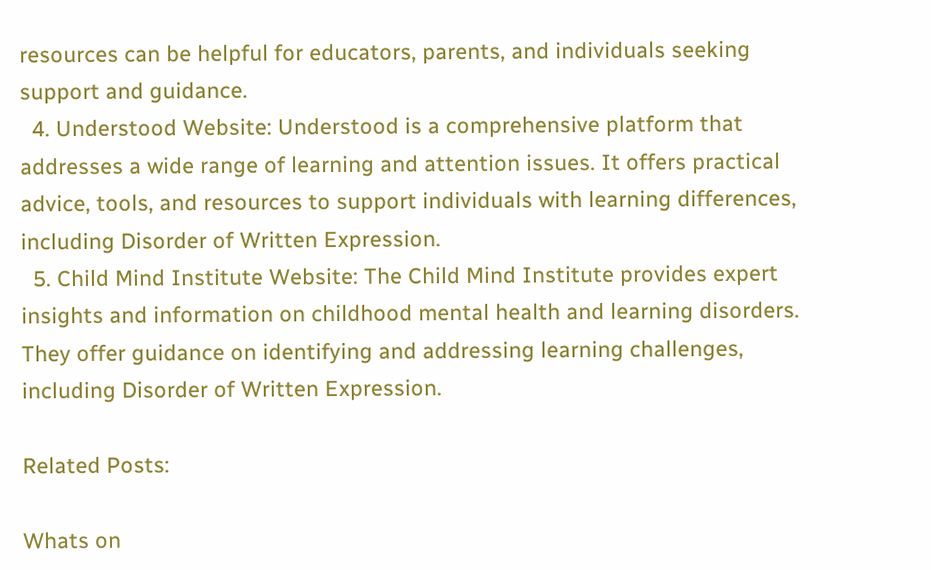resources can be helpful for educators, parents, and individuals seeking support and guidance.
  4. Understood Website: Understood is a comprehensive platform that addresses a wide range of learning and attention issues. It offers practical advice, tools, and resources to support individuals with learning differences, including Disorder of Written Expression.
  5. Child Mind Institute Website: The Child Mind Institute provides expert insights and information on childhood mental health and learning disorders. They offer guidance on identifying and addressing learning challenges, including Disorder of Written Expression.

Related Posts:

Whats on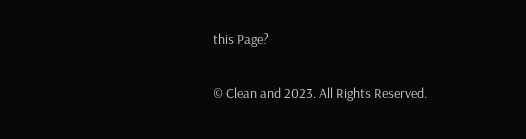this Page?

© Clean and 2023. All Rights Reserved.